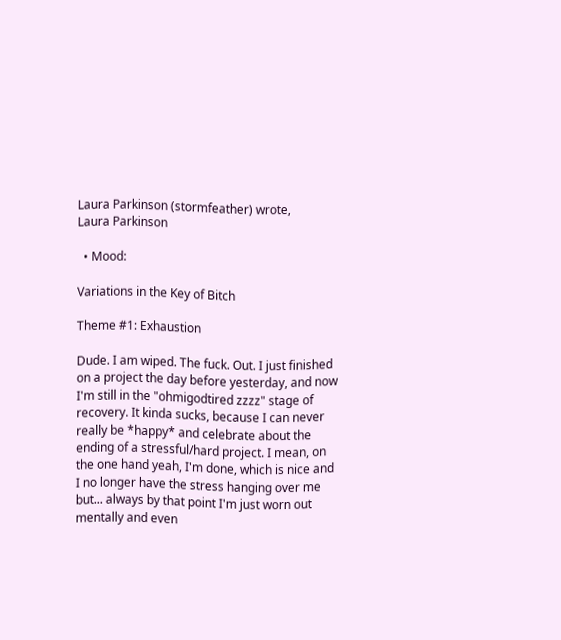Laura Parkinson (stormfeather) wrote,
Laura Parkinson

  • Mood:

Variations in the Key of Bitch

Theme #1: Exhaustion

Dude. I am wiped. The fuck. Out. I just finished on a project the day before yesterday, and now I'm still in the "ohmigodtired zzzz" stage of recovery. It kinda sucks, because I can never really be *happy* and celebrate about the ending of a stressful/hard project. I mean, on the one hand yeah, I'm done, which is nice and I no longer have the stress hanging over me but... always by that point I'm just worn out mentally and even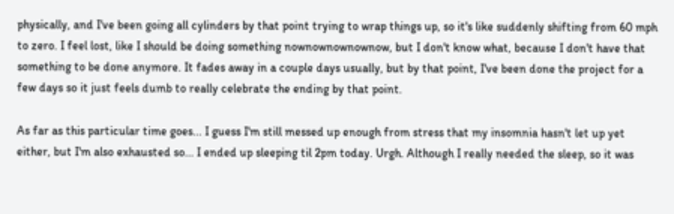physically, and I've been going all cylinders by that point trying to wrap things up, so it's like suddenly shifting from 60 mph to zero. I feel lost, like I should be doing something nownownownownow, but I don't know what, because I don't have that something to be done anymore. It fades away in a couple days usually, but by that point, I've been done the project for a few days so it just feels dumb to really celebrate the ending by that point.

As far as this particular time goes... I guess I'm still messed up enough from stress that my insomnia hasn't let up yet either, but I'm also exhausted so... I ended up sleeping til 2pm today. Urgh. Although I really needed the sleep, so it was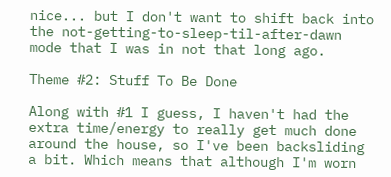nice... but I don't want to shift back into the not-getting-to-sleep-til-after-dawn mode that I was in not that long ago.

Theme #2: Stuff To Be Done

Along with #1 I guess, I haven't had the extra time/energy to really get much done around the house, so I've been backsliding a bit. Which means that although I'm worn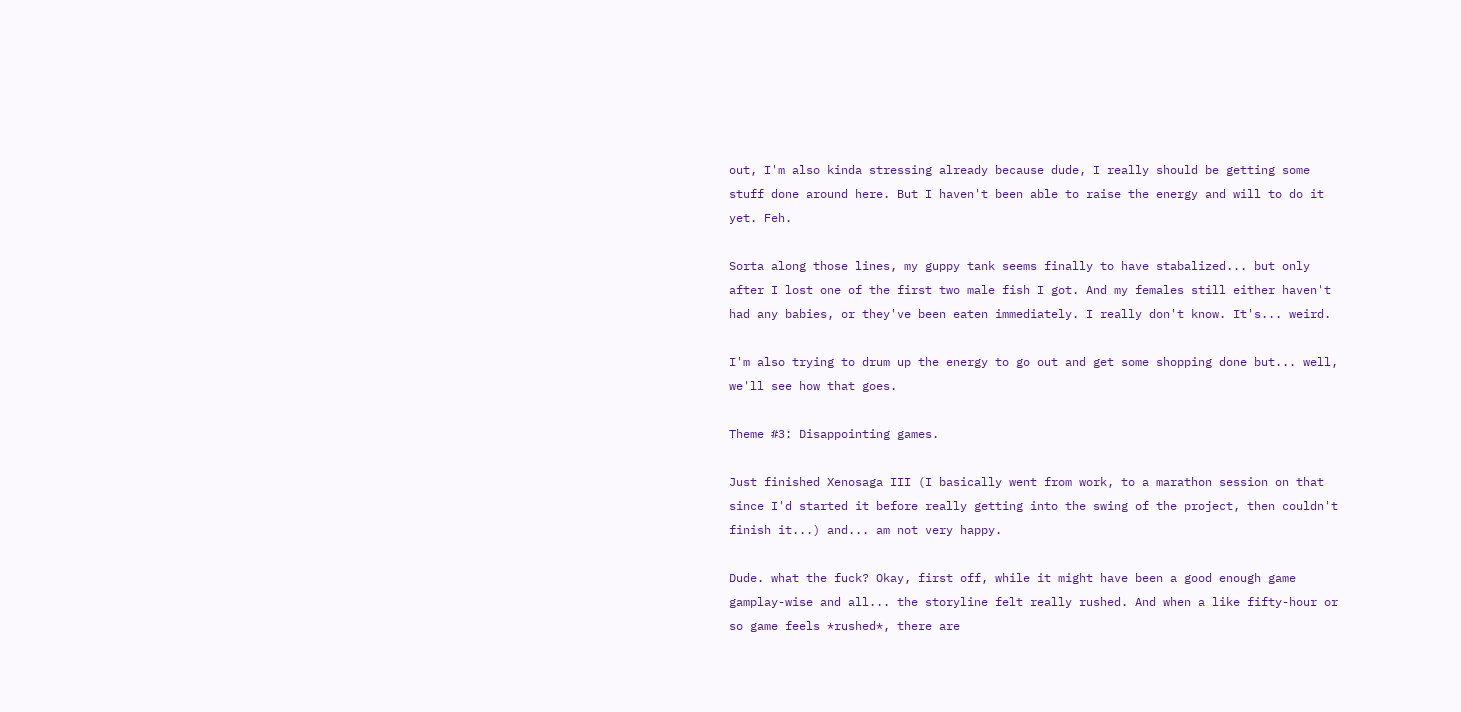out, I'm also kinda stressing already because dude, I really should be getting some stuff done around here. But I haven't been able to raise the energy and will to do it yet. Feh.

Sorta along those lines, my guppy tank seems finally to have stabalized... but only after I lost one of the first two male fish I got. And my females still either haven't had any babies, or they've been eaten immediately. I really don't know. It's... weird.

I'm also trying to drum up the energy to go out and get some shopping done but... well, we'll see how that goes.

Theme #3: Disappointing games.

Just finished Xenosaga III (I basically went from work, to a marathon session on that since I'd started it before really getting into the swing of the project, then couldn't finish it...) and... am not very happy.

Dude. what the fuck? Okay, first off, while it might have been a good enough game gamplay-wise and all... the storyline felt really rushed. And when a like fifty-hour or so game feels *rushed*, there are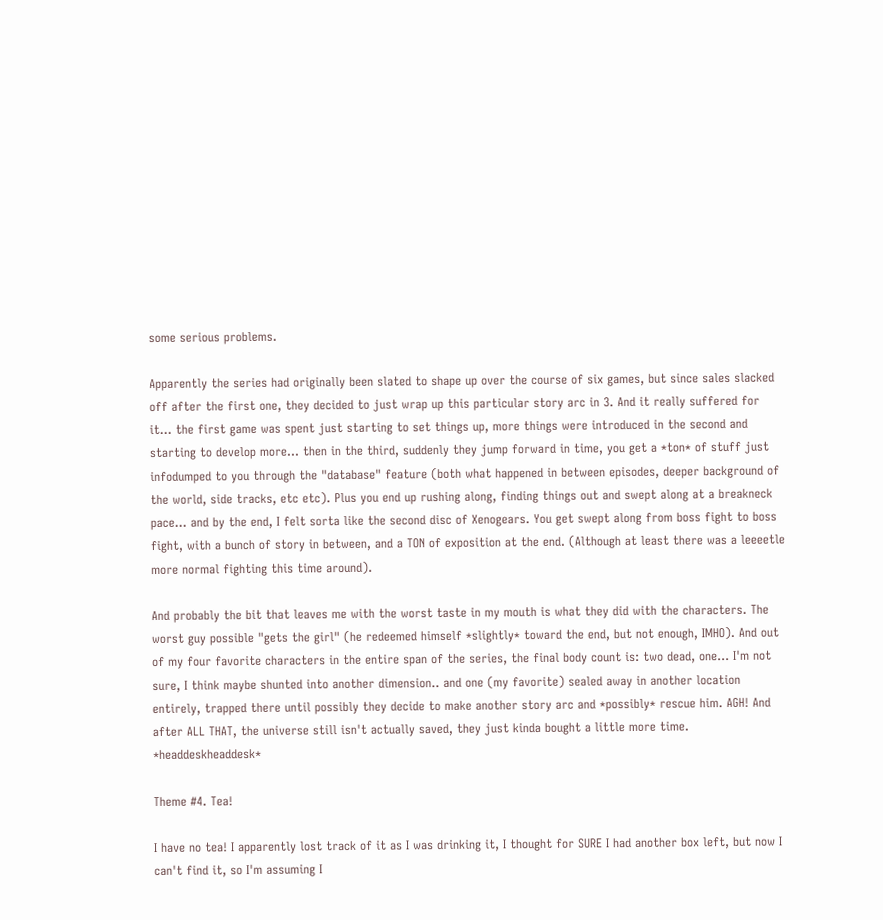some serious problems.

Apparently the series had originally been slated to shape up over the course of six games, but since sales slacked off after the first one, they decided to just wrap up this particular story arc in 3. And it really suffered for it... the first game was spent just starting to set things up, more things were introduced in the second and starting to develop more... then in the third, suddenly they jump forward in time, you get a *ton* of stuff just infodumped to you through the "database" feature (both what happened in between episodes, deeper background of the world, side tracks, etc etc). Plus you end up rushing along, finding things out and swept along at a breakneck pace... and by the end, I felt sorta like the second disc of Xenogears. You get swept along from boss fight to boss fight, with a bunch of story in between, and a TON of exposition at the end. (Although at least there was a leeeetle more normal fighting this time around).

And probably the bit that leaves me with the worst taste in my mouth is what they did with the characters. The worst guy possible "gets the girl" (he redeemed himself *slightly* toward the end, but not enough, IMHO). And out of my four favorite characters in the entire span of the series, the final body count is: two dead, one... I'm not sure, I think maybe shunted into another dimension.. and one (my favorite) sealed away in another location entirely, trapped there until possibly they decide to make another story arc and *possibly* rescue him. AGH! And after ALL THAT, the universe still isn't actually saved, they just kinda bought a little more time. *headdeskheaddesk*

Theme #4. Tea!

I have no tea! I apparently lost track of it as I was drinking it, I thought for SURE I had another box left, but now I can't find it, so I'm assuming I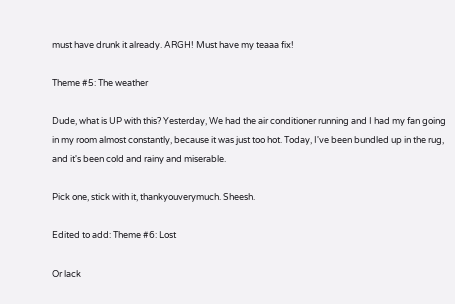must have drunk it already. ARGH! Must have my teaaa fix!

Theme #5: The weather

Dude, what is UP with this? Yesterday, We had the air conditioner running and I had my fan going in my room almost constantly, because it was just too hot. Today, I've been bundled up in the rug, and it's been cold and rainy and miserable.

Pick one, stick with it, thankyouverymuch. Sheesh.

Edited to add: Theme #6: Lost

Or lack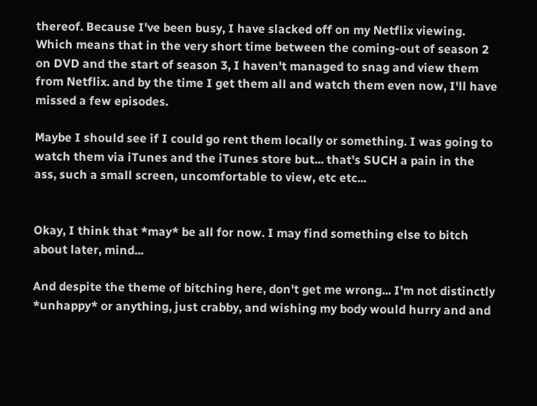thereof. Because I've been busy, I have slacked off on my Netflix viewing. Which means that in the very short time between the coming-out of season 2 on DVD and the start of season 3, I haven't managed to snag and view them from Netflix. and by the time I get them all and watch them even now, I'll have missed a few episodes.

Maybe I should see if I could go rent them locally or something. I was going to watch them via iTunes and the iTunes store but... that's SUCH a pain in the ass, such a small screen, uncomfortable to view, etc etc...


Okay, I think that *may* be all for now. I may find something else to bitch about later, mind...

And despite the theme of bitching here, don't get me wrong... I'm not distinctly *unhappy* or anything, just crabby, and wishing my body would hurry and and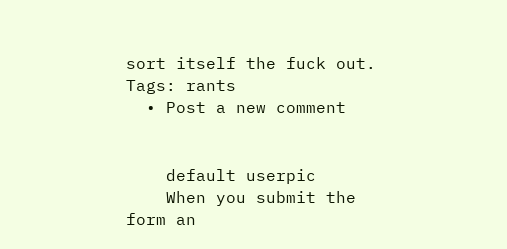sort itself the fuck out.
Tags: rants
  • Post a new comment


    default userpic
    When you submit the form an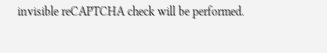invisible reCAPTCHA check will be performed.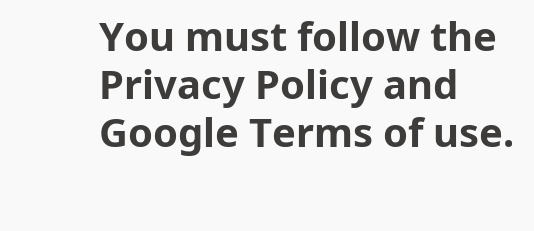You must follow the Privacy Policy and Google Terms of use.